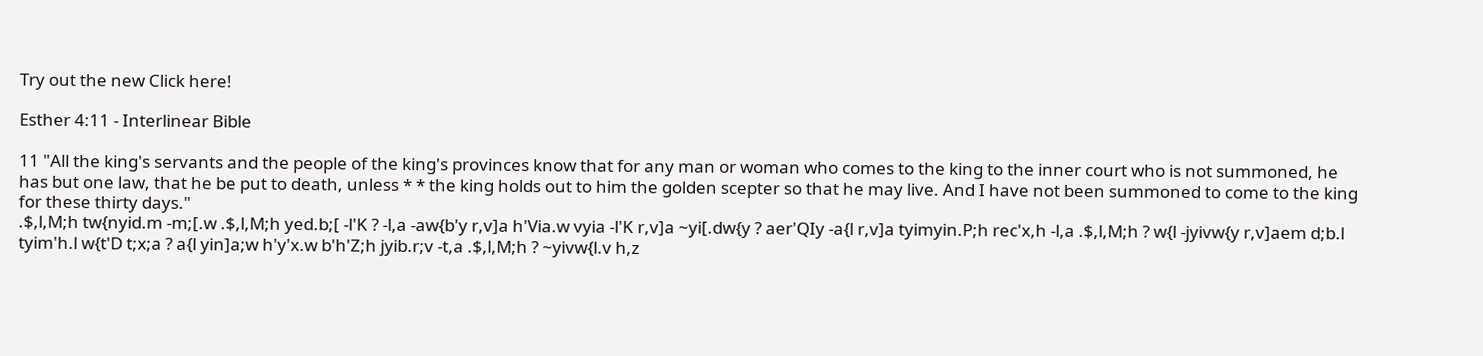Try out the new Click here!

Esther 4:11 - Interlinear Bible

11 "All the king's servants and the people of the king's provinces know that for any man or woman who comes to the king to the inner court who is not summoned, he has but one law, that he be put to death, unless * * the king holds out to him the golden scepter so that he may live. And I have not been summoned to come to the king for these thirty days."
.$,l,M;h tw{nyid.m -m;[.w .$,l,M;h yed.b;[ -l'K ? -l,a -aw{b'y r,v]a h'Via.w vyia -l'K r,v]a ~yi[.dw{y ? aer'QIy -a{l r,v]a tyimyin.P;h rec'x,h -l,a .$,l,M;h ? w{l -jyivw{y r,v]aem d;b.l tyim'h.l w{t'D t;x;a ? a{l yin]a;w h'y'x.w b'h'Z;h jyib.r;v -t,a .$,l,M;h ? ~yivw{l.v h,z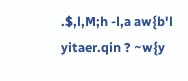.$,l,M;h -l,a aw{b'l yitaer.qin ? ~w{y